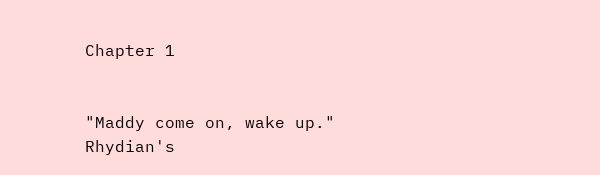Chapter 1


"Maddy come on, wake up." Rhydian's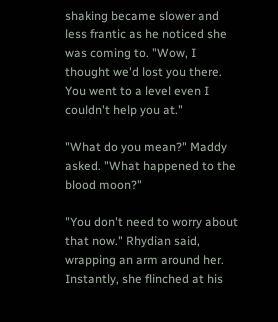shaking became slower and less frantic as he noticed she was coming to. "Wow, I thought we'd lost you there. You went to a level even I couldn't help you at."

"What do you mean?" Maddy asked. "What happened to the blood moon?"

"You don't need to worry about that now." Rhydian said, wrapping an arm around her. Instantly, she flinched at his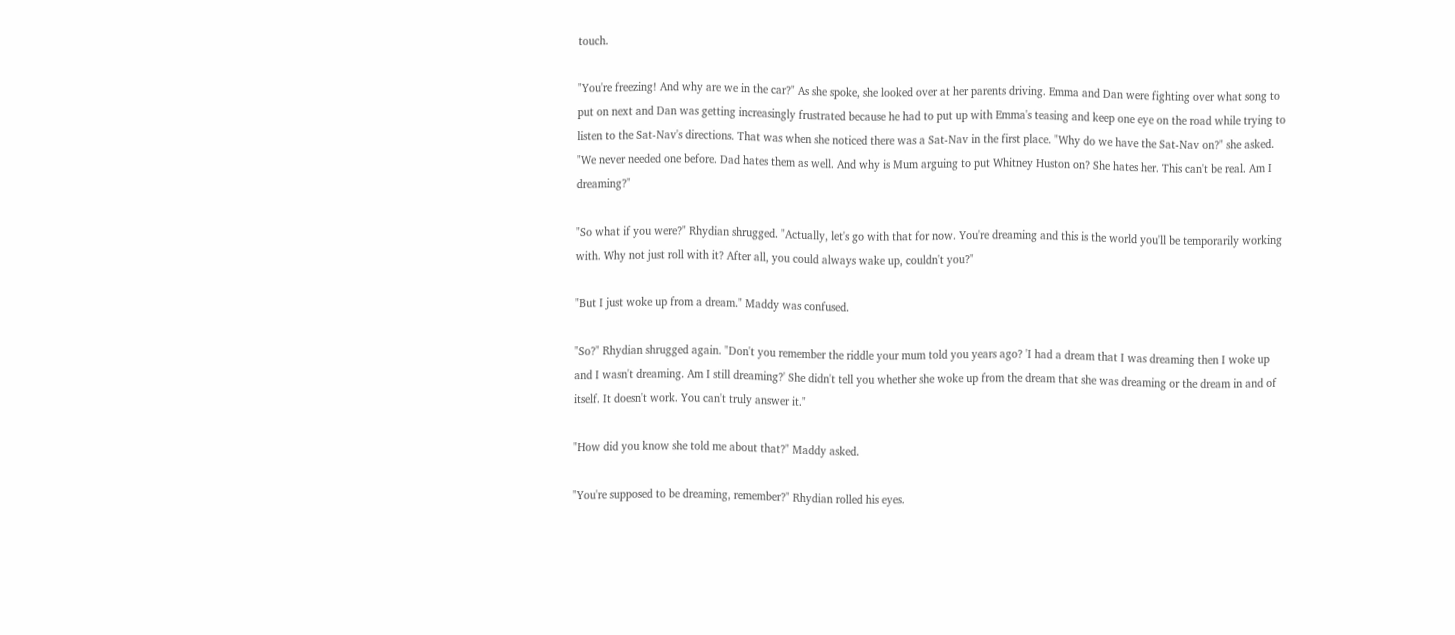touch.

"You're freezing! And why are we in the car?" As she spoke, she looked over at her parents driving. Emma and Dan were fighting over what song to put on next and Dan was getting increasingly frustrated because he had to put up with Emma's teasing and keep one eye on the road while trying to listen to the Sat-Nav's directions. That was when she noticed there was a Sat-Nav in the first place. "Why do we have the Sat-Nav on?" she asked. "We never needed one before. Dad hates them as well. And why is Mum arguing to put Whitney Huston on? She hates her. This can't be real. Am I dreaming?"

"So what if you were?" Rhydian shrugged. "Actually, let's go with that for now. You're dreaming and this is the world you'll be temporarily working with. Why not just roll with it? After all, you could always wake up, couldn't you?"

"But I just woke up from a dream." Maddy was confused.

"So?" Rhydian shrugged again. "Don't you remember the riddle your mum told you years ago? 'I had a dream that I was dreaming then I woke up and I wasn't dreaming. Am I still dreaming?' She didn't tell you whether she woke up from the dream that she was dreaming or the dream in and of itself. It doesn't work. You can't truly answer it."

"How did you know she told me about that?" Maddy asked.

"You're supposed to be dreaming, remember?" Rhydian rolled his eyes.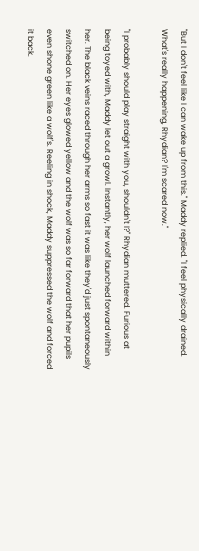"But I don't feel like I can wake up from this." Maddy replied. "I feel physically drained. What's really happening, Rhydian? I'm scared now."

"I probably should play straight with you, shouldn't I?" Rhydian muttered. Furious at being toyed with, Maddy let out a growl. Instantly, her wolf launched forward within her. The black veins raced through her arms so fast it was like they'd just spontaneously switched on. Her eyes glowed yellow and the wolf was so far forward that her pupils even shone green like a wolf's. Reeling in shock, Maddy suppressed the wolf and forced it back.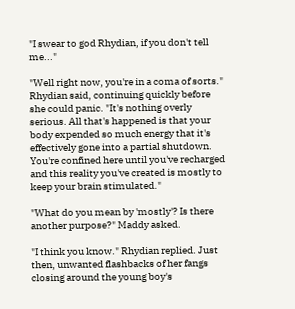"I swear to god Rhydian, if you don't tell me..."

"Well right now, you're in a coma of sorts." Rhydian said, continuing quickly before she could panic. "It's nothing overly serious. All that's happened is that your body expended so much energy that it's effectively gone into a partial shutdown. You're confined here until you've recharged and this reality you've created is mostly to keep your brain stimulated."

"What do you mean by 'mostly'? Is there another purpose?" Maddy asked.

"I think you know." Rhydian replied. Just then, unwanted flashbacks of her fangs closing around the young boy's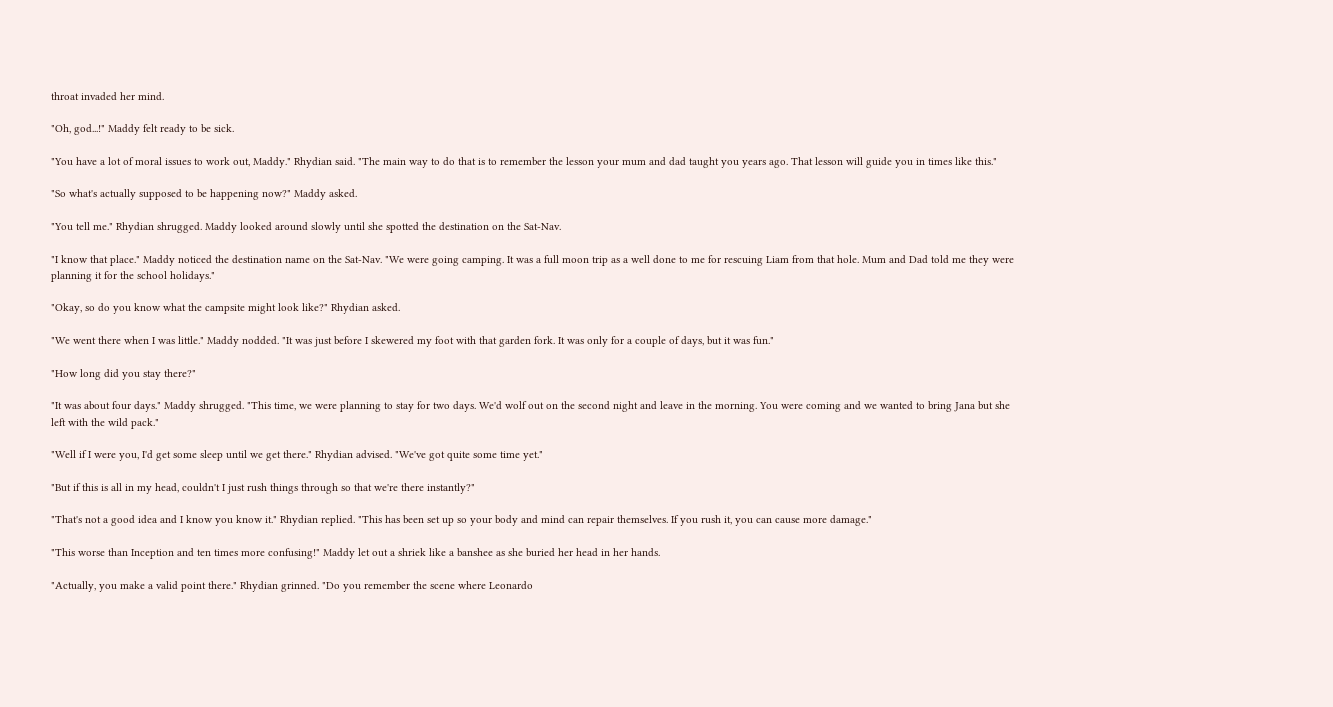throat invaded her mind.

"Oh, god...!" Maddy felt ready to be sick.

"You have a lot of moral issues to work out, Maddy." Rhydian said. "The main way to do that is to remember the lesson your mum and dad taught you years ago. That lesson will guide you in times like this."

"So what's actually supposed to be happening now?" Maddy asked.

"You tell me." Rhydian shrugged. Maddy looked around slowly until she spotted the destination on the Sat-Nav.

"I know that place." Maddy noticed the destination name on the Sat-Nav. "We were going camping. It was a full moon trip as a well done to me for rescuing Liam from that hole. Mum and Dad told me they were planning it for the school holidays."

"Okay, so do you know what the campsite might look like?" Rhydian asked.

"We went there when I was little." Maddy nodded. "It was just before I skewered my foot with that garden fork. It was only for a couple of days, but it was fun."

"How long did you stay there?"

"It was about four days." Maddy shrugged. "This time, we were planning to stay for two days. We'd wolf out on the second night and leave in the morning. You were coming and we wanted to bring Jana but she left with the wild pack."

"Well if I were you, I'd get some sleep until we get there." Rhydian advised. "We've got quite some time yet."

"But if this is all in my head, couldn't I just rush things through so that we're there instantly?"

"That's not a good idea and I know you know it." Rhydian replied. "This has been set up so your body and mind can repair themselves. If you rush it, you can cause more damage."

"This worse than Inception and ten times more confusing!" Maddy let out a shriek like a banshee as she buried her head in her hands.

"Actually, you make a valid point there." Rhydian grinned. "Do you remember the scene where Leonardo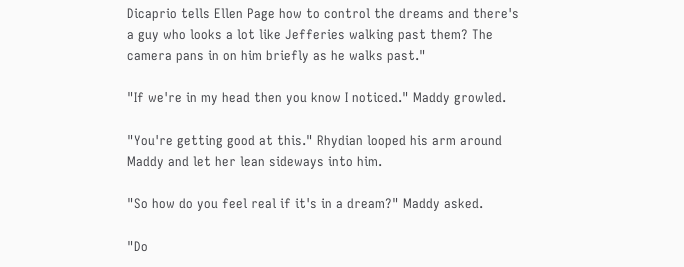Dicaprio tells Ellen Page how to control the dreams and there's a guy who looks a lot like Jefferies walking past them? The camera pans in on him briefly as he walks past."

"If we're in my head then you know I noticed." Maddy growled.

"You're getting good at this." Rhydian looped his arm around Maddy and let her lean sideways into him.

"So how do you feel real if it's in a dream?" Maddy asked.

"Do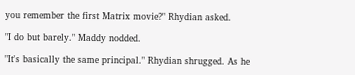you remember the first Matrix movie?" Rhydian asked.

"I do but barely." Maddy nodded.

"It's basically the same principal." Rhydian shrugged. As he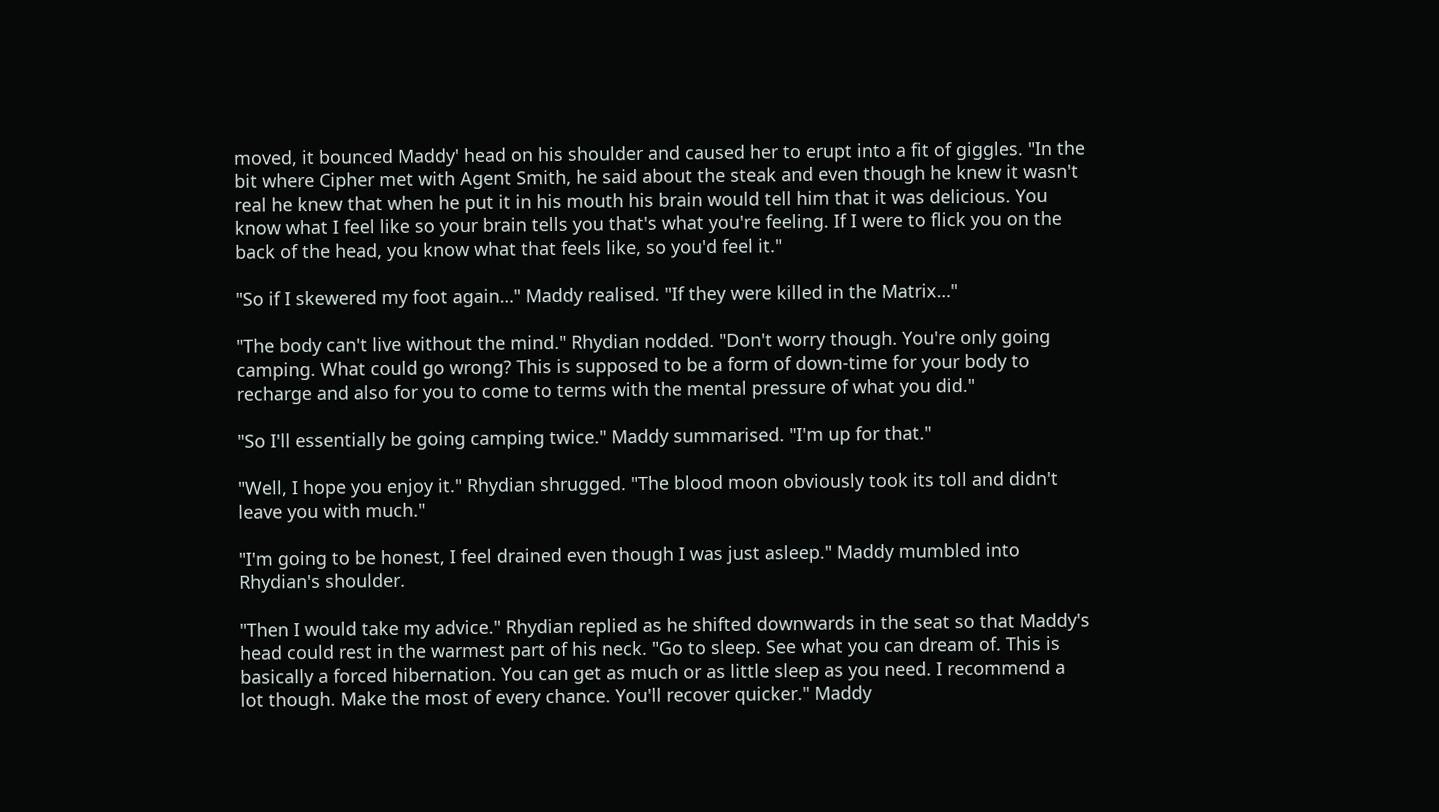moved, it bounced Maddy' head on his shoulder and caused her to erupt into a fit of giggles. "In the bit where Cipher met with Agent Smith, he said about the steak and even though he knew it wasn't real he knew that when he put it in his mouth his brain would tell him that it was delicious. You know what I feel like so your brain tells you that's what you're feeling. If I were to flick you on the back of the head, you know what that feels like, so you'd feel it."

"So if I skewered my foot again…" Maddy realised. "If they were killed in the Matrix…"

"The body can't live without the mind." Rhydian nodded. "Don't worry though. You're only going camping. What could go wrong? This is supposed to be a form of down-time for your body to recharge and also for you to come to terms with the mental pressure of what you did."

"So I'll essentially be going camping twice." Maddy summarised. "I'm up for that."

"Well, I hope you enjoy it." Rhydian shrugged. "The blood moon obviously took its toll and didn't leave you with much."

"I'm going to be honest, I feel drained even though I was just asleep." Maddy mumbled into Rhydian's shoulder.

"Then I would take my advice." Rhydian replied as he shifted downwards in the seat so that Maddy's head could rest in the warmest part of his neck. "Go to sleep. See what you can dream of. This is basically a forced hibernation. You can get as much or as little sleep as you need. I recommend a lot though. Make the most of every chance. You'll recover quicker." Maddy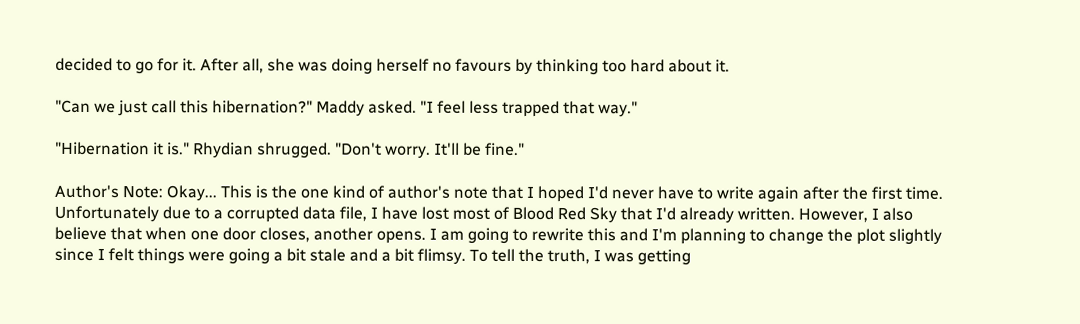decided to go for it. After all, she was doing herself no favours by thinking too hard about it.

"Can we just call this hibernation?" Maddy asked. "I feel less trapped that way."

"Hibernation it is." Rhydian shrugged. "Don't worry. It'll be fine."

Author's Note: Okay... This is the one kind of author's note that I hoped I'd never have to write again after the first time. Unfortunately due to a corrupted data file, I have lost most of Blood Red Sky that I'd already written. However, I also believe that when one door closes, another opens. I am going to rewrite this and I'm planning to change the plot slightly since I felt things were going a bit stale and a bit flimsy. To tell the truth, I was getting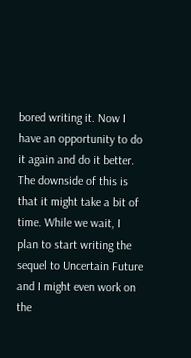bored writing it. Now I have an opportunity to do it again and do it better. The downside of this is that it might take a bit of time. While we wait, I plan to start writing the sequel to Uncertain Future and I might even work on the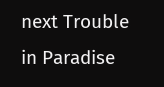next Trouble in Paradise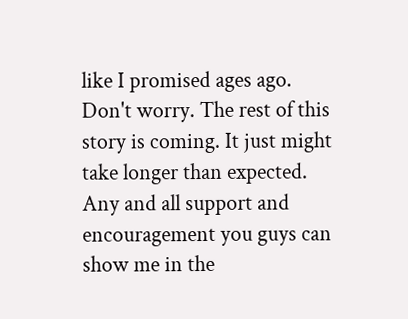like I promised ages ago. Don't worry. The rest of this story is coming. It just might take longer than expected. Any and all support and encouragement you guys can show me in the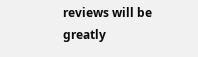reviews will be greatly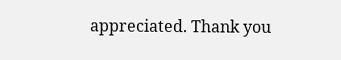appreciated. Thank you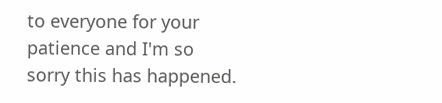to everyone for your patience and I'm so sorry this has happened.